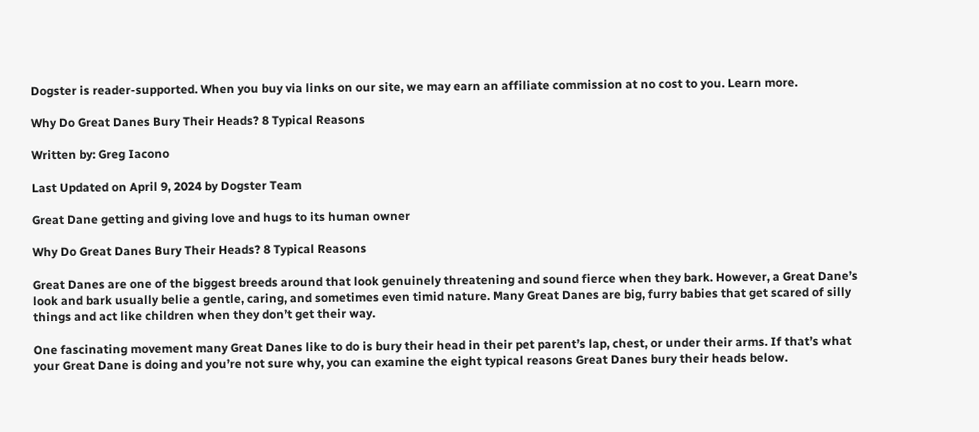Dogster is reader-supported. When you buy via links on our site, we may earn an affiliate commission at no cost to you. Learn more.

Why Do Great Danes Bury Their Heads? 8 Typical Reasons

Written by: Greg Iacono

Last Updated on April 9, 2024 by Dogster Team

Great Dane getting and giving love and hugs to its human owner

Why Do Great Danes Bury Their Heads? 8 Typical Reasons

Great Danes are one of the biggest breeds around that look genuinely threatening and sound fierce when they bark. However, a Great Dane’s look and bark usually belie a gentle, caring, and sometimes even timid nature. Many Great Danes are big, furry babies that get scared of silly things and act like children when they don’t get their way.

One fascinating movement many Great Danes like to do is bury their head in their pet parent’s lap, chest, or under their arms. If that’s what your Great Dane is doing and you’re not sure why, you can examine the eight typical reasons Great Danes bury their heads below.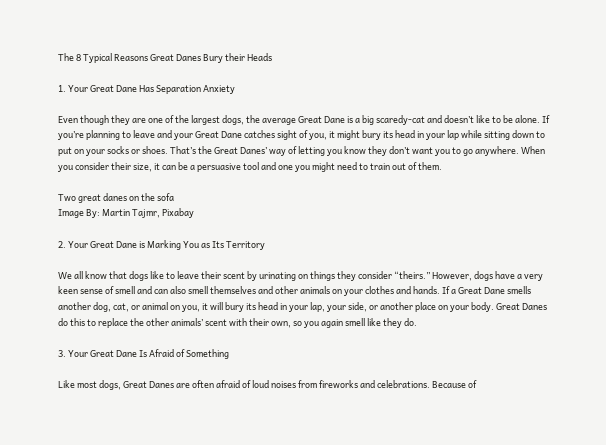The 8 Typical Reasons Great Danes Bury their Heads

1. Your Great Dane Has Separation Anxiety

Even though they are one of the largest dogs, the average Great Dane is a big scaredy-cat and doesn’t like to be alone. If you’re planning to leave and your Great Dane catches sight of you, it might bury its head in your lap while sitting down to put on your socks or shoes. That’s the Great Danes’ way of letting you know they don’t want you to go anywhere. When you consider their size, it can be a persuasive tool and one you might need to train out of them.

Two great danes on the sofa
Image By: Martin Tajmr, Pixabay

2. Your Great Dane is Marking You as Its Territory

We all know that dogs like to leave their scent by urinating on things they consider “theirs.” However, dogs have a very keen sense of smell and can also smell themselves and other animals on your clothes and hands. If a Great Dane smells another dog, cat, or animal on you, it will bury its head in your lap, your side, or another place on your body. Great Danes do this to replace the other animals’ scent with their own, so you again smell like they do.

3. Your Great Dane Is Afraid of Something

Like most dogs, Great Danes are often afraid of loud noises from fireworks and celebrations. Because of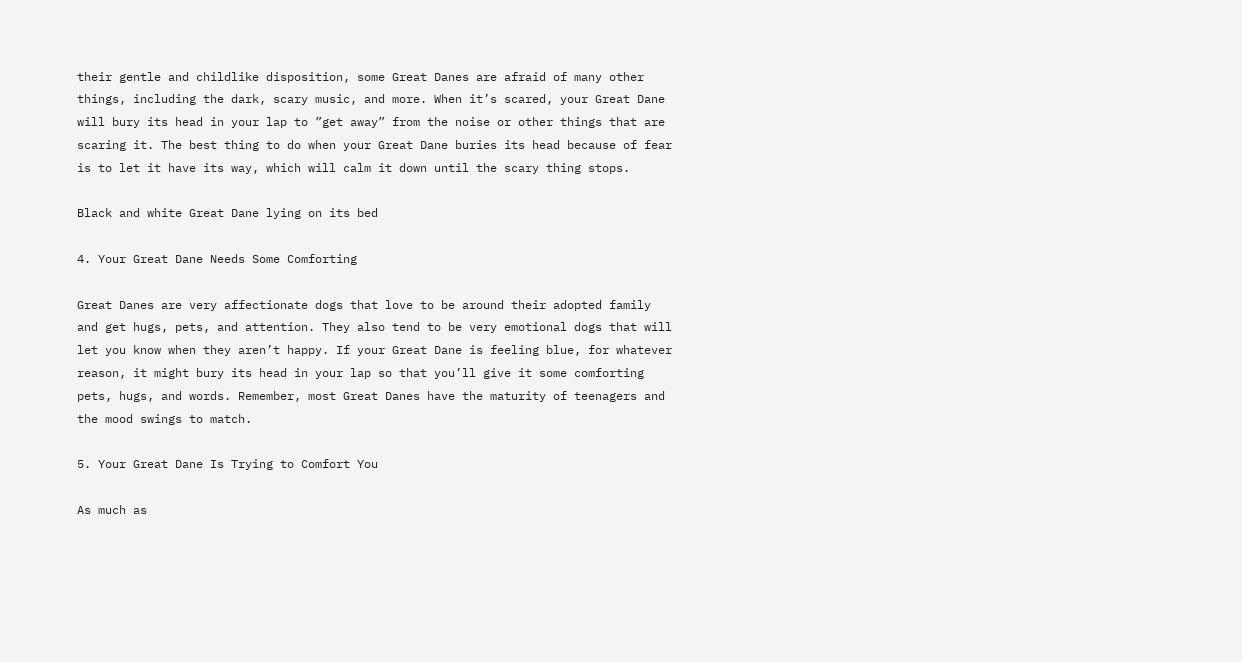their gentle and childlike disposition, some Great Danes are afraid of many other things, including the dark, scary music, and more. When it’s scared, your Great Dane will bury its head in your lap to ”get away” from the noise or other things that are scaring it. The best thing to do when your Great Dane buries its head because of fear is to let it have its way, which will calm it down until the scary thing stops.

Black and white Great Dane lying on its bed

4. Your Great Dane Needs Some Comforting

Great Danes are very affectionate dogs that love to be around their adopted family and get hugs, pets, and attention. They also tend to be very emotional dogs that will let you know when they aren’t happy. If your Great Dane is feeling blue, for whatever reason, it might bury its head in your lap so that you’ll give it some comforting pets, hugs, and words. Remember, most Great Danes have the maturity of teenagers and the mood swings to match.

5. Your Great Dane Is Trying to Comfort You

As much as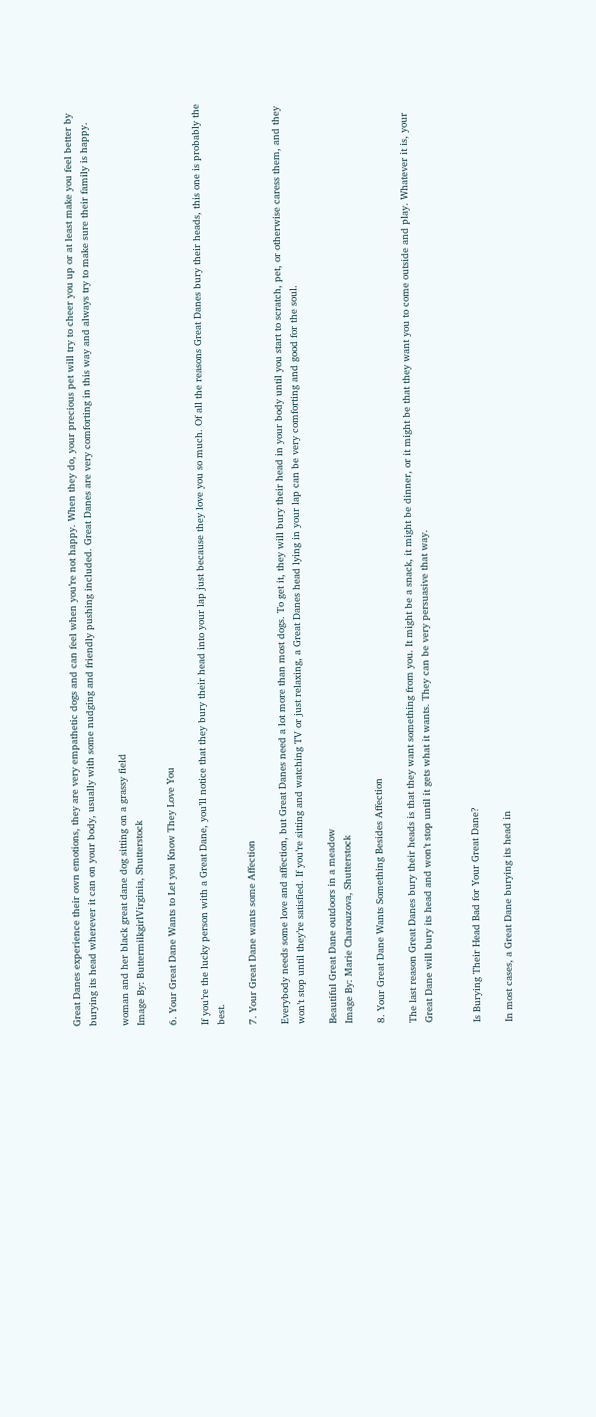Great Danes experience their own emotions, they are very empathetic dogs and can feel when you’re not happy. When they do, your precious pet will try to cheer you up or at least make you feel better by burying its head wherever it can on your body, usually with some nudging and friendly pushing included. Great Danes are very comforting in this way and always try to make sure their family is happy.

woman and her black great dane dog sitting on a grassy field
Image By: ButtermilkgirlVirginia, Shutterstock

6. Your Great Dane Wants to Let you Know They Love You

If you’re the lucky person with a Great Dane, you’ll notice that they bury their head into your lap just because they love you so much. Of all the reasons Great Danes bury their heads, this one is probably the best.

7. Your Great Dane wants some Affection

Everybody needs some love and affection, but Great Danes need a lot more than most dogs. To get it, they will bury their head in your body until you start to scratch, pet, or otherwise caress them, and they won’t stop until they’re satisfied. If you’re sitting and watching TV or just relaxing, a Great Danes head lying in your lap can be very comforting and good for the soul.

Beautiful Great Dane outdoors in a meadow
Image By: Marie Charouzova, Shutterstock

8. Your Great Dane Wants Something Besides Affection

The last reason Great Danes bury their heads is that they want something from you. It might be a snack, it might be dinner, or it might be that they want you to come outside and play. Whatever it is, your Great Dane will bury its head and won’t stop until it gets what it wants. They can be very persuasive that way.


Is Burying Their Head Bad for Your Great Dane?

In most cases, a Great Dane burying its head in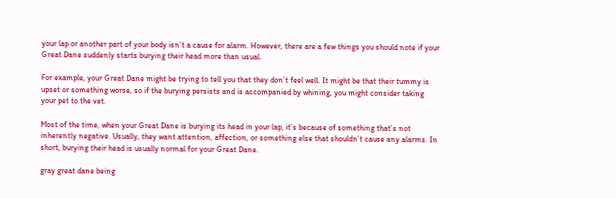your lap or another part of your body isn’t a cause for alarm. However, there are a few things you should note if your Great Dane suddenly starts burying their head more than usual.

For example, your Great Dane might be trying to tell you that they don’t feel well. It might be that their tummy is upset or something worse, so if the burying persists and is accompanied by whining, you might consider taking your pet to the vet.

Most of the time, when your Great Dane is burying its head in your lap, it’s because of something that’s not inherently negative. Usually, they want attention, affection, or something else that shouldn’t cause any alarms. In short, burying their head is usually normal for your Great Dane.

gray great dane being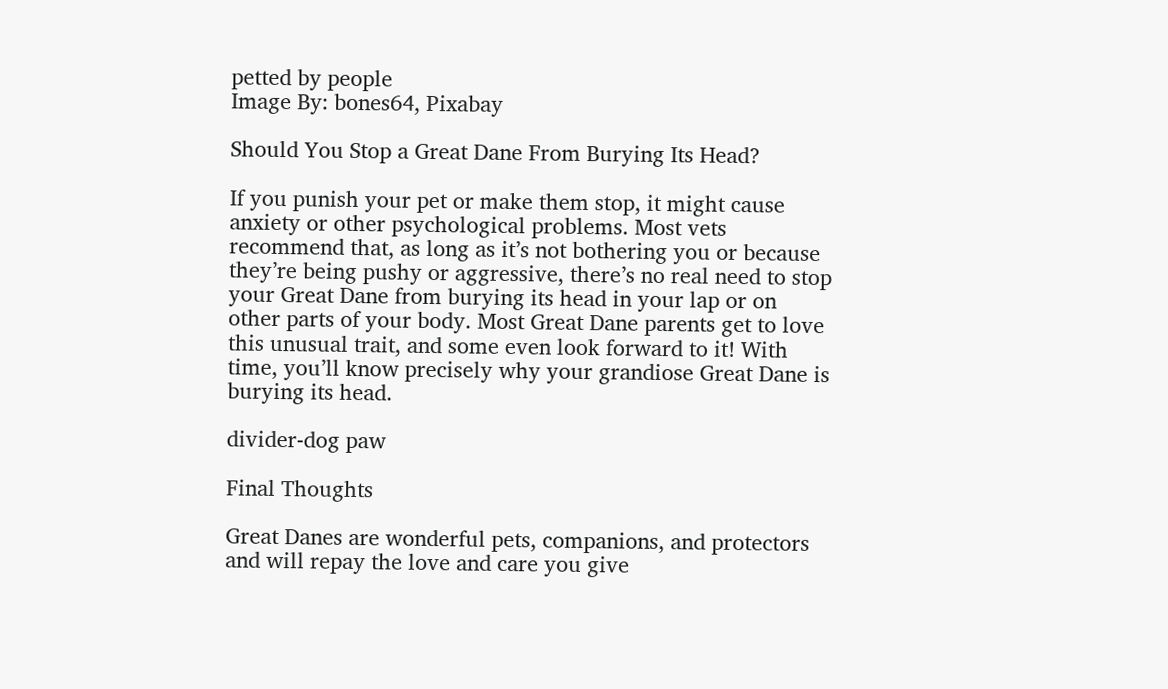petted by people
Image By: bones64, Pixabay

Should You Stop a Great Dane From Burying Its Head?

If you punish your pet or make them stop, it might cause anxiety or other psychological problems. Most vets recommend that, as long as it’s not bothering you or because they’re being pushy or aggressive, there’s no real need to stop your Great Dane from burying its head in your lap or on other parts of your body. Most Great Dane parents get to love this unusual trait, and some even look forward to it! With time, you’ll know precisely why your grandiose Great Dane is burying its head.

divider-dog paw

Final Thoughts

Great Danes are wonderful pets, companions, and protectors and will repay the love and care you give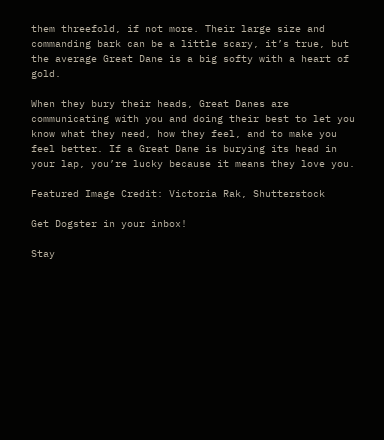them threefold, if not more. Their large size and commanding bark can be a little scary, it’s true, but the average Great Dane is a big softy with a heart of gold.

When they bury their heads, Great Danes are communicating with you and doing their best to let you know what they need, how they feel, and to make you feel better. If a Great Dane is burying its head in your lap, you’re lucky because it means they love you.

Featured Image Credit: Victoria Rak, Shutterstock

Get Dogster in your inbox!

Stay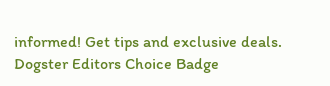informed! Get tips and exclusive deals.
Dogster Editors Choice Badge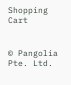Shopping Cart


© Pangolia Pte. Ltd.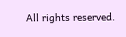All rights reserved.